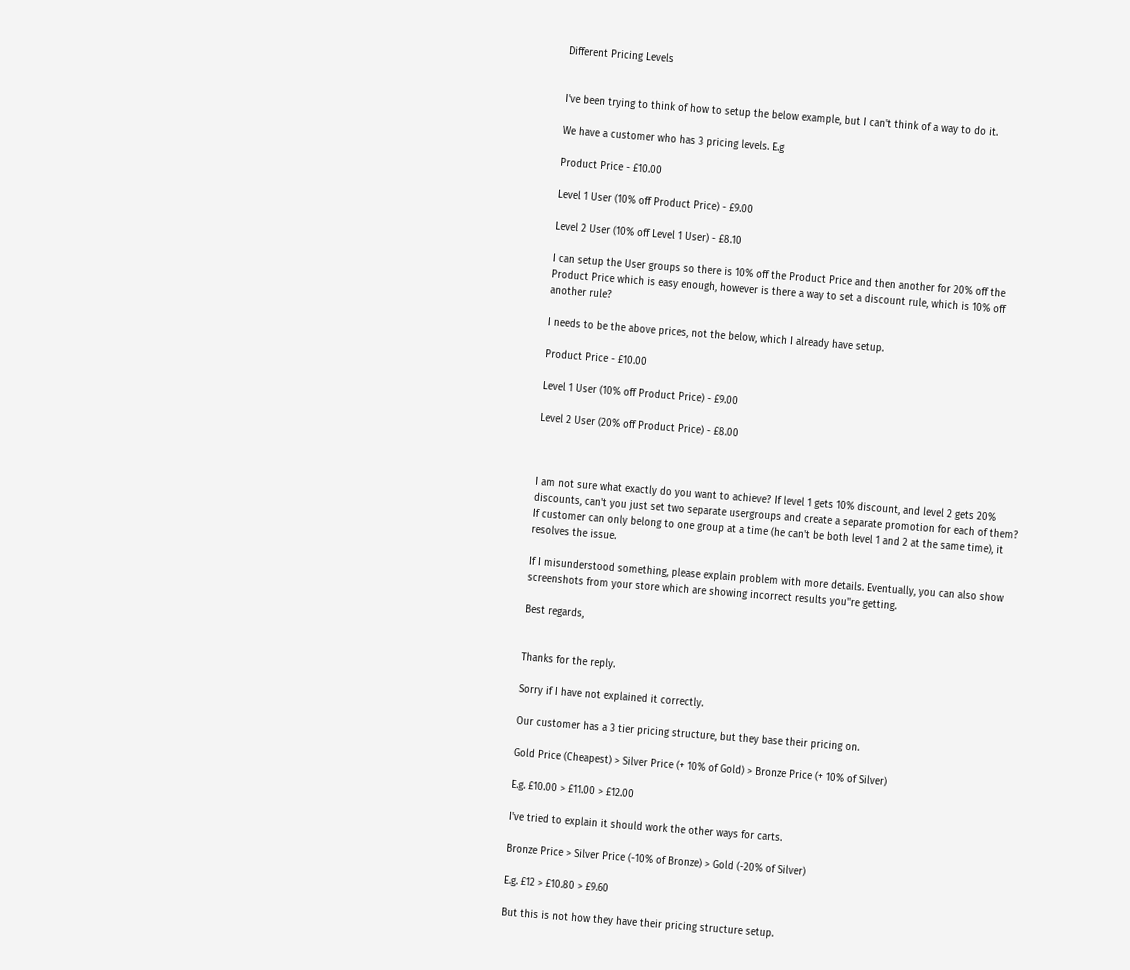Different Pricing Levels


I've been trying to think of how to setup the below example, but I can't think of a way to do it.

We have a customer who has 3 pricing levels. E.g

Product Price - £10.00

Level 1 User (10% off Product Price) - £9.00

Level 2 User (10% off Level 1 User) - £8.10

I can setup the User groups so there is 10% off the Product Price and then another for 20% off the Product Price which is easy enough, however is there a way to set a discount rule, which is 10% off another rule?

I needs to be the above prices, not the below, which I already have setup.

Product Price - £10.00

Level 1 User (10% off Product Price) - £9.00

Level 2 User (20% off Product Price) - £8.00



I am not sure what exactly do you want to achieve? If level 1 gets 10% discount, and level 2 gets 20% discounts, can't you just set two separate usergroups and create a separate promotion for each of them? If customer can only belong to one group at a time (he can't be both level 1 and 2 at the same time), it resolves the issue.

If I misunderstood something, please explain problem with more details. Eventually, you can also show screenshots from your store which are showing incorrect results you''re getting.

Best regards,


Thanks for the reply.

Sorry if I have not explained it correctly.

Our customer has a 3 tier pricing structure, but they base their pricing on.

Gold Price (Cheapest) > Silver Price (+ 10% of Gold) > Bronze Price (+ 10% of Silver)

E.g. £10.00 > £11.00 > £12.00

I've tried to explain it should work the other ways for carts.

Bronze Price > Silver Price (-10% of Bronze) > Gold (-20% of Silver)

E.g. £12 > £10.80 > £9.60

But this is not how they have their pricing structure setup.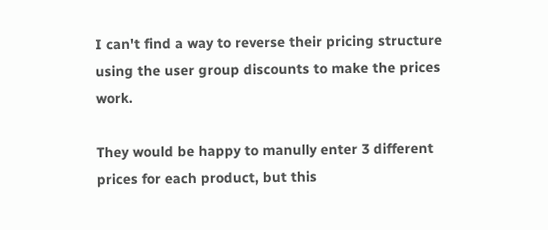I can't find a way to reverse their pricing structure using the user group discounts to make the prices work.

They would be happy to manully enter 3 different prices for each product, but this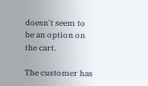doesn't seem to be an option on the cart.

The customer has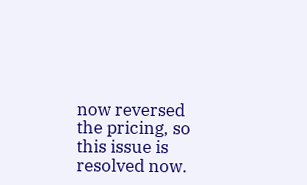now reversed the pricing, so this issue is resolved now.